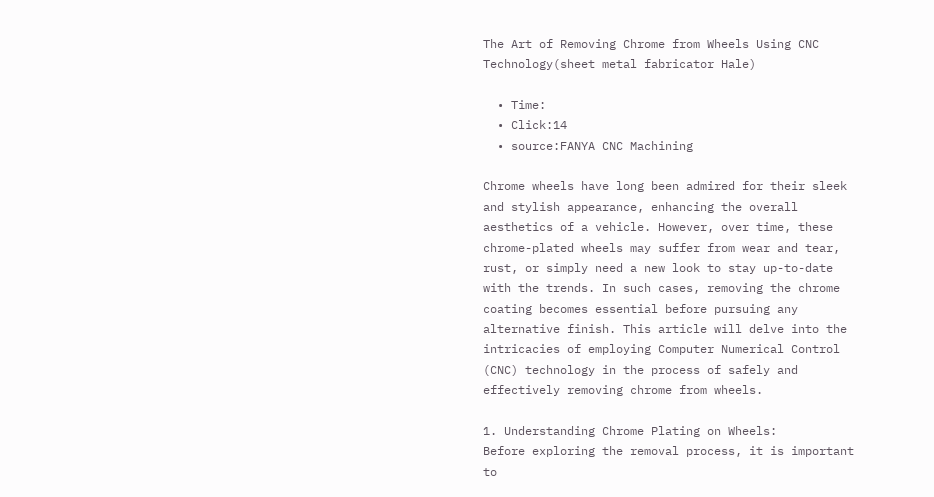The Art of Removing Chrome from Wheels Using CNC Technology(sheet metal fabricator Hale)

  • Time:
  • Click:14
  • source:FANYA CNC Machining

Chrome wheels have long been admired for their sleek and stylish appearance, enhancing the overall aesthetics of a vehicle. However, over time, these chrome-plated wheels may suffer from wear and tear, rust, or simply need a new look to stay up-to-date with the trends. In such cases, removing the chrome coating becomes essential before pursuing any alternative finish. This article will delve into the intricacies of employing Computer Numerical Control (CNC) technology in the process of safely and effectively removing chrome from wheels.

1. Understanding Chrome Plating on Wheels:
Before exploring the removal process, it is important to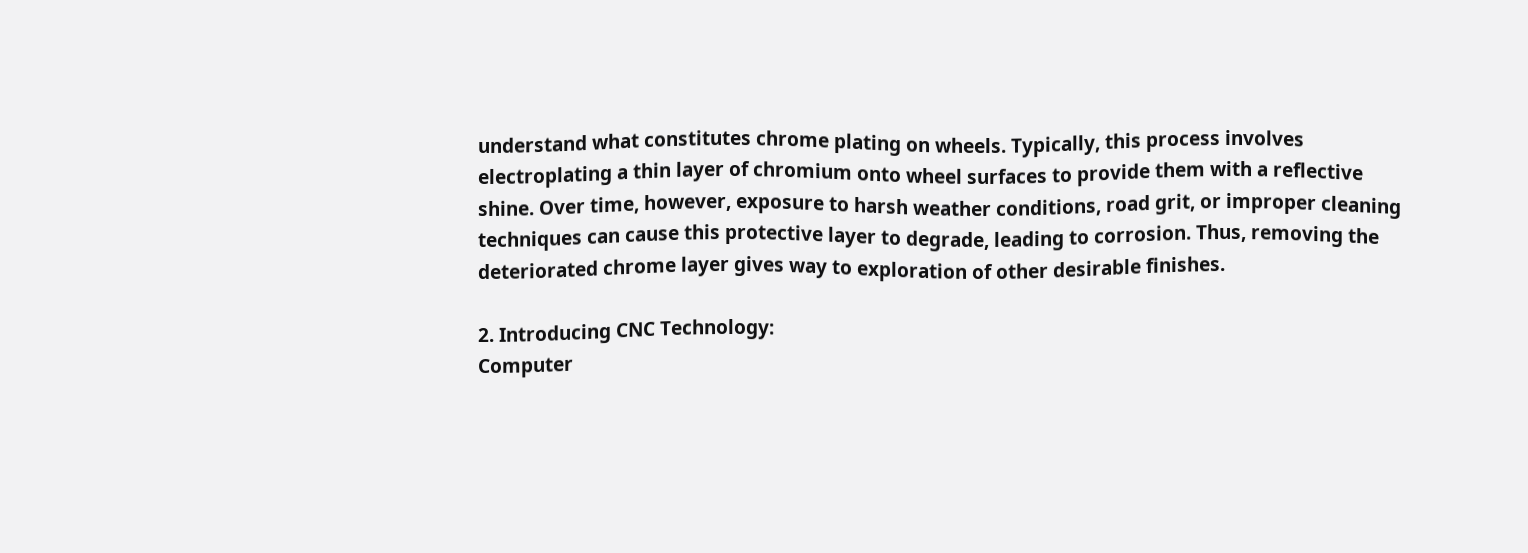understand what constitutes chrome plating on wheels. Typically, this process involves electroplating a thin layer of chromium onto wheel surfaces to provide them with a reflective shine. Over time, however, exposure to harsh weather conditions, road grit, or improper cleaning techniques can cause this protective layer to degrade, leading to corrosion. Thus, removing the deteriorated chrome layer gives way to exploration of other desirable finishes.

2. Introducing CNC Technology:
Computer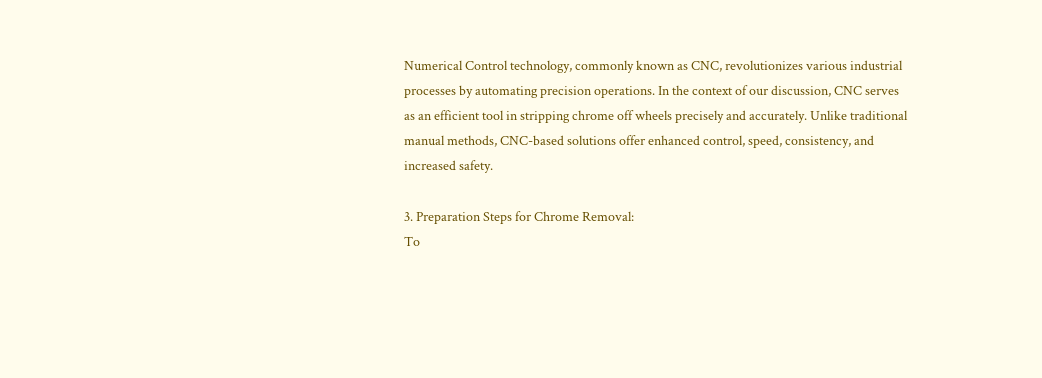Numerical Control technology, commonly known as CNC, revolutionizes various industrial processes by automating precision operations. In the context of our discussion, CNC serves as an efficient tool in stripping chrome off wheels precisely and accurately. Unlike traditional manual methods, CNC-based solutions offer enhanced control, speed, consistency, and increased safety.

3. Preparation Steps for Chrome Removal:
To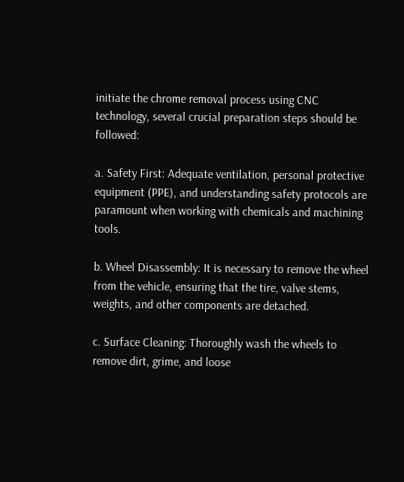initiate the chrome removal process using CNC technology, several crucial preparation steps should be followed:

a. Safety First: Adequate ventilation, personal protective equipment (PPE), and understanding safety protocols are paramount when working with chemicals and machining tools.

b. Wheel Disassembly: It is necessary to remove the wheel from the vehicle, ensuring that the tire, valve stems, weights, and other components are detached.

c. Surface Cleaning: Thoroughly wash the wheels to remove dirt, grime, and loose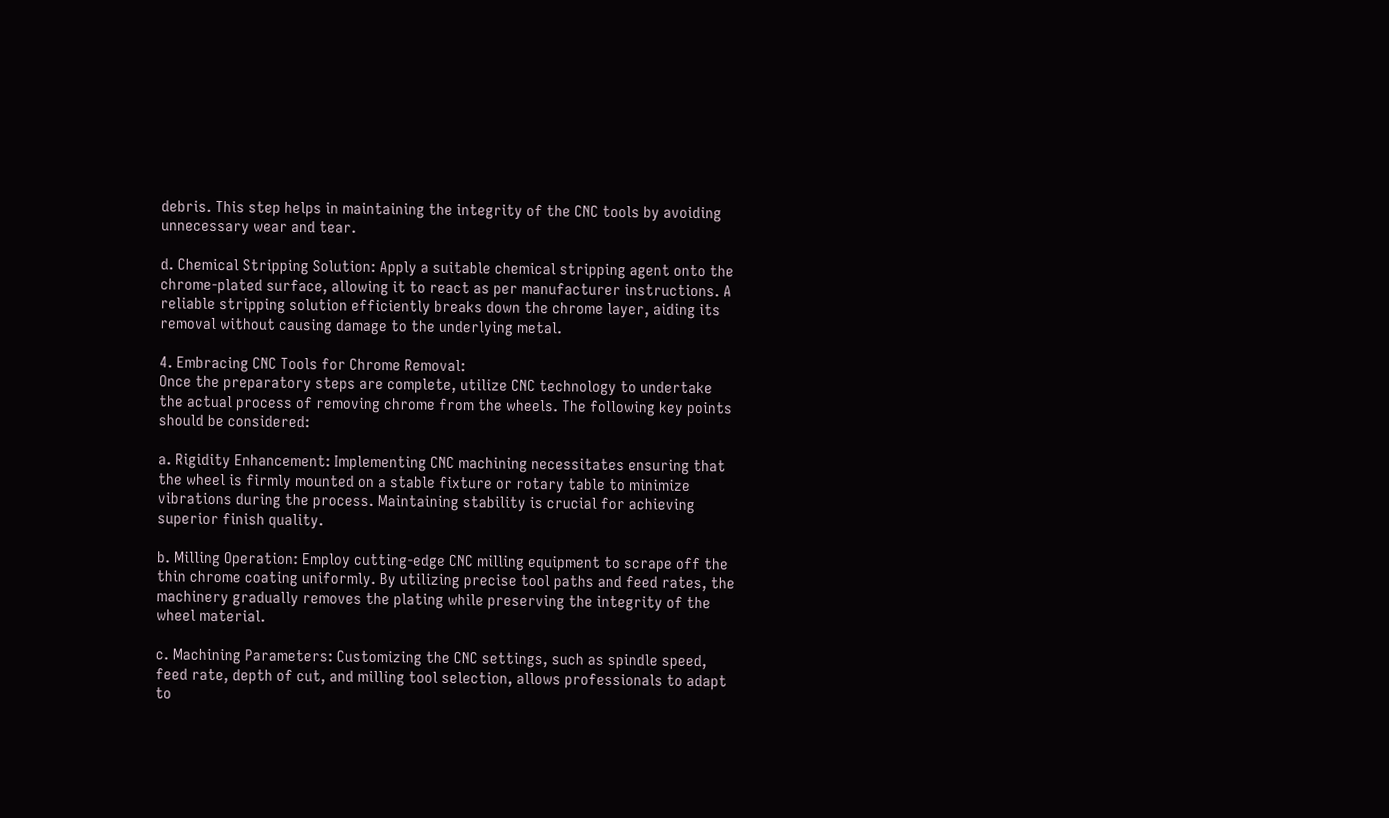debris. This step helps in maintaining the integrity of the CNC tools by avoiding unnecessary wear and tear.

d. Chemical Stripping Solution: Apply a suitable chemical stripping agent onto the chrome-plated surface, allowing it to react as per manufacturer instructions. A reliable stripping solution efficiently breaks down the chrome layer, aiding its removal without causing damage to the underlying metal.

4. Embracing CNC Tools for Chrome Removal:
Once the preparatory steps are complete, utilize CNC technology to undertake the actual process of removing chrome from the wheels. The following key points should be considered:

a. Rigidity Enhancement: Implementing CNC machining necessitates ensuring that the wheel is firmly mounted on a stable fixture or rotary table to minimize vibrations during the process. Maintaining stability is crucial for achieving superior finish quality.

b. Milling Operation: Employ cutting-edge CNC milling equipment to scrape off the thin chrome coating uniformly. By utilizing precise tool paths and feed rates, the machinery gradually removes the plating while preserving the integrity of the wheel material.

c. Machining Parameters: Customizing the CNC settings, such as spindle speed, feed rate, depth of cut, and milling tool selection, allows professionals to adapt to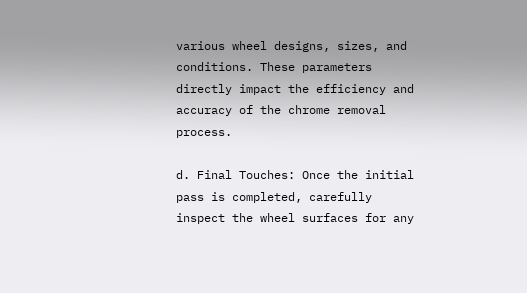various wheel designs, sizes, and conditions. These parameters directly impact the efficiency and accuracy of the chrome removal process.

d. Final Touches: Once the initial pass is completed, carefully inspect the wheel surfaces for any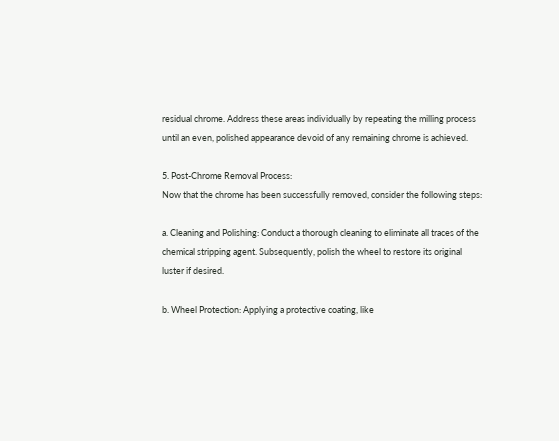residual chrome. Address these areas individually by repeating the milling process until an even, polished appearance devoid of any remaining chrome is achieved.

5. Post-Chrome Removal Process:
Now that the chrome has been successfully removed, consider the following steps:

a. Cleaning and Polishing: Conduct a thorough cleaning to eliminate all traces of the chemical stripping agent. Subsequently, polish the wheel to restore its original luster if desired.

b. Wheel Protection: Applying a protective coating, like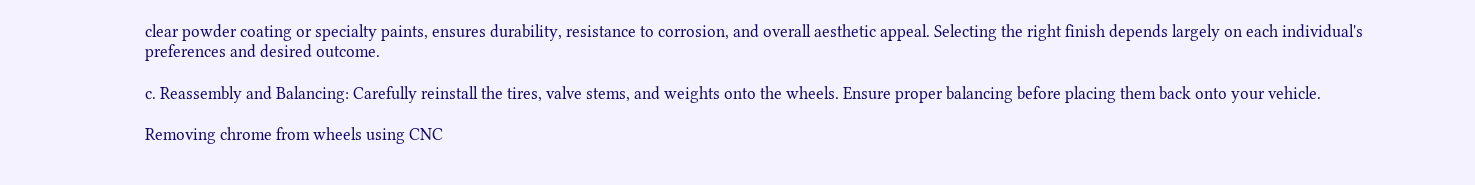clear powder coating or specialty paints, ensures durability, resistance to corrosion, and overall aesthetic appeal. Selecting the right finish depends largely on each individual's preferences and desired outcome.

c. Reassembly and Balancing: Carefully reinstall the tires, valve stems, and weights onto the wheels. Ensure proper balancing before placing them back onto your vehicle.

Removing chrome from wheels using CNC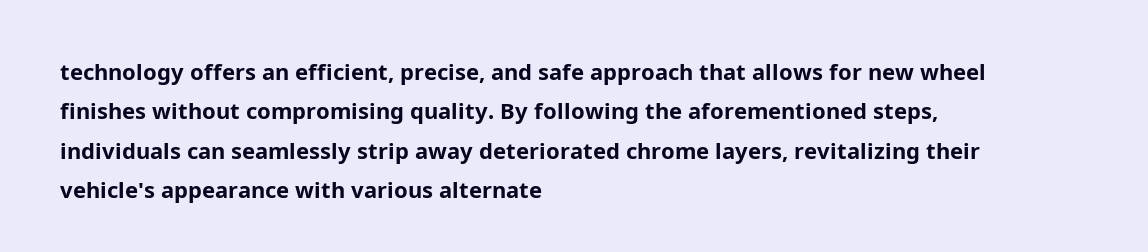technology offers an efficient, precise, and safe approach that allows for new wheel finishes without compromising quality. By following the aforementioned steps, individuals can seamlessly strip away deteriorated chrome layers, revitalizing their vehicle's appearance with various alternate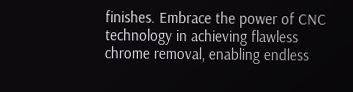finishes. Embrace the power of CNC technology in achieving flawless chrome removal, enabling endless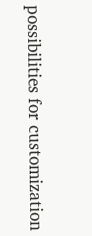possibilities for customization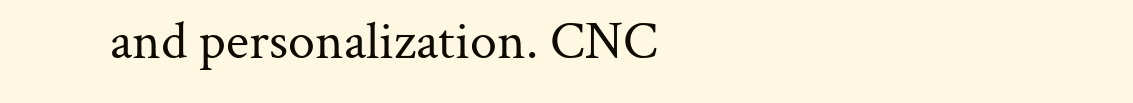and personalization. CNC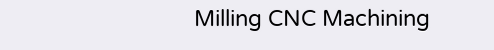Milling CNC Machining